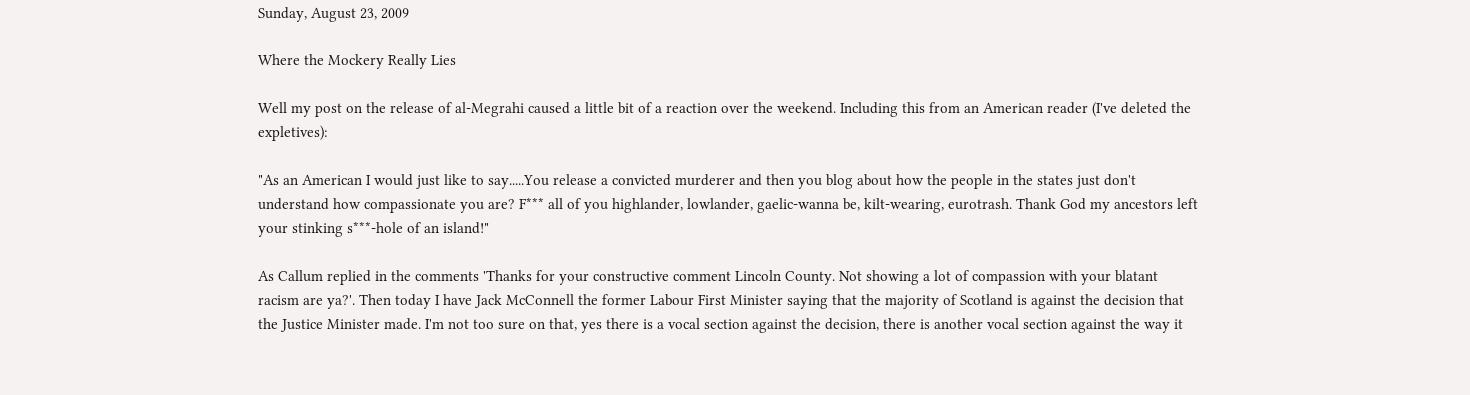Sunday, August 23, 2009

Where the Mockery Really Lies

Well my post on the release of al-Megrahi caused a little bit of a reaction over the weekend. Including this from an American reader (I've deleted the expletives):

"As an American I would just like to say.....You release a convicted murderer and then you blog about how the people in the states just don't understand how compassionate you are? F*** all of you highlander, lowlander, gaelic-wanna be, kilt-wearing, eurotrash. Thank God my ancestors left your stinking s***-hole of an island!"

As Callum replied in the comments 'Thanks for your constructive comment Lincoln County. Not showing a lot of compassion with your blatant racism are ya?'. Then today I have Jack McConnell the former Labour First Minister saying that the majority of Scotland is against the decision that the Justice Minister made. I'm not too sure on that, yes there is a vocal section against the decision, there is another vocal section against the way it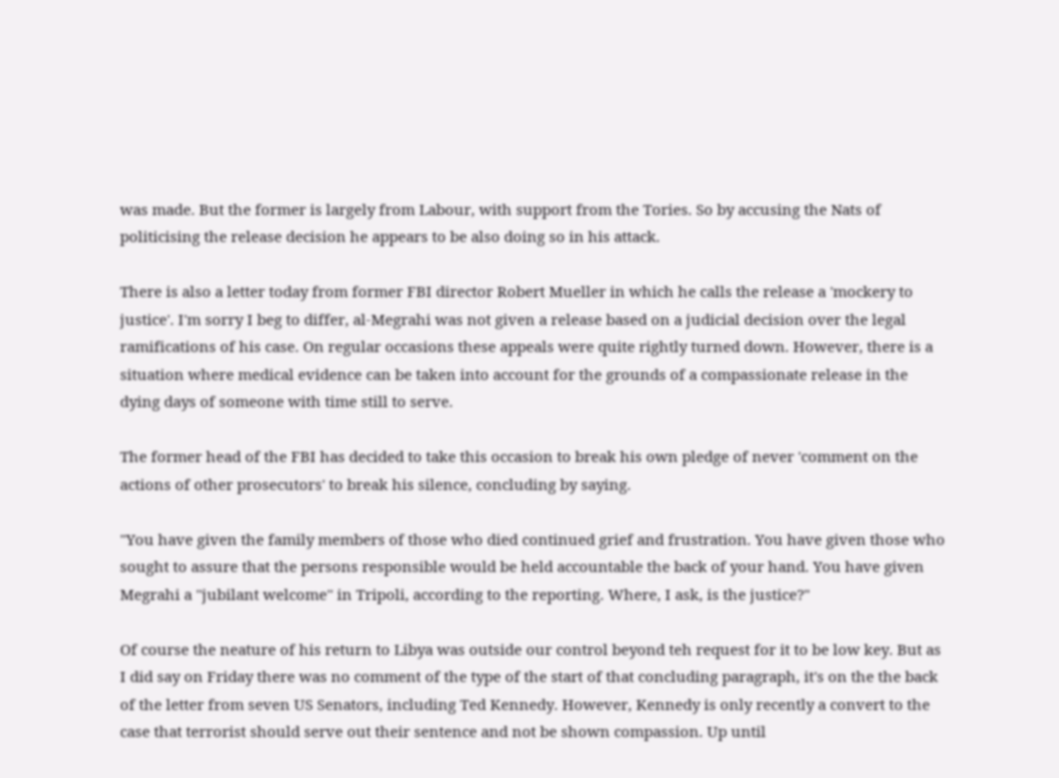was made. But the former is largely from Labour, with support from the Tories. So by accusing the Nats of politicising the release decision he appears to be also doing so in his attack.

There is also a letter today from former FBI director Robert Mueller in which he calls the release a 'mockery to justice'. I'm sorry I beg to differ, al-Megrahi was not given a release based on a judicial decision over the legal ramifications of his case. On regular occasions these appeals were quite rightly turned down. However, there is a situation where medical evidence can be taken into account for the grounds of a compassionate release in the dying days of someone with time still to serve.

The former head of the FBI has decided to take this occasion to break his own pledge of never 'comment on the actions of other prosecutors' to break his silence, concluding by saying.

"You have given the family members of those who died continued grief and frustration. You have given those who sought to assure that the persons responsible would be held accountable the back of your hand. You have given Megrahi a ''jubilant welcome'' in Tripoli, according to the reporting. Where, I ask, is the justice?"

Of course the neature of his return to Libya was outside our control beyond teh request for it to be low key. But as I did say on Friday there was no comment of the type of the start of that concluding paragraph, it's on the the back of the letter from seven US Senators, including Ted Kennedy. However, Kennedy is only recently a convert to the case that terrorist should serve out their sentence and not be shown compassion. Up until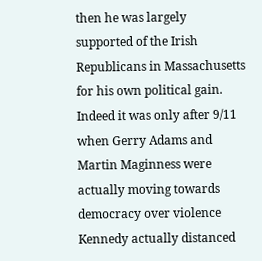then he was largely supported of the Irish Republicans in Massachusetts for his own political gain. Indeed it was only after 9/11 when Gerry Adams and Martin Maginness were actually moving towards democracy over violence Kennedy actually distanced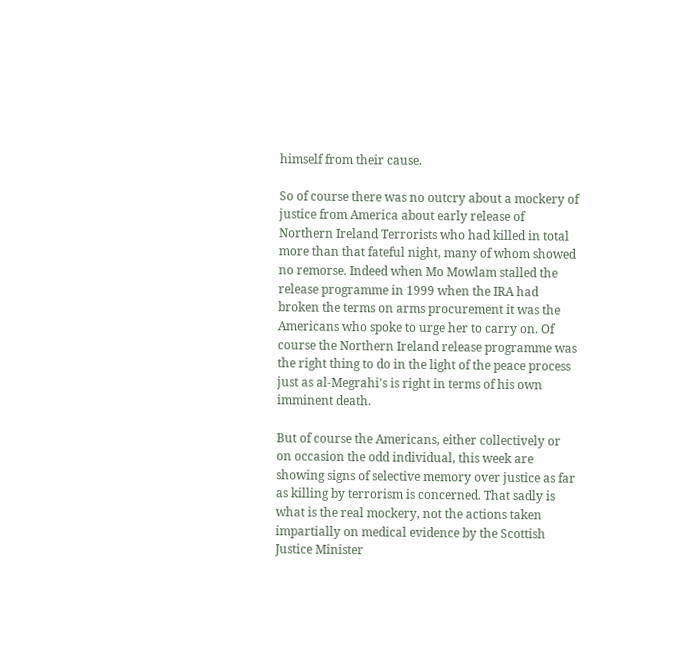himself from their cause.

So of course there was no outcry about a mockery of justice from America about early release of Northern Ireland Terrorists who had killed in total more than that fateful night, many of whom showed no remorse. Indeed when Mo Mowlam stalled the release programme in 1999 when the IRA had broken the terms on arms procurement it was the Americans who spoke to urge her to carry on. Of course the Northern Ireland release programme was the right thing to do in the light of the peace process just as al-Megrahi's is right in terms of his own imminent death.

But of course the Americans, either collectively or on occasion the odd individual, this week are showing signs of selective memory over justice as far as killing by terrorism is concerned. That sadly is what is the real mockery, not the actions taken impartially on medical evidence by the Scottish Justice Minister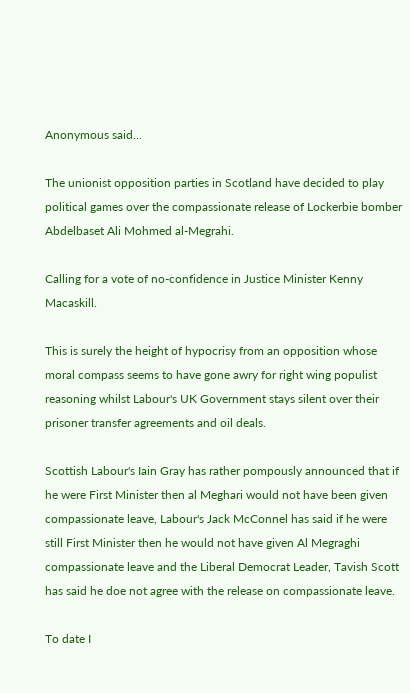Anonymous said...

The unionist opposition parties in Scotland have decided to play political games over the compassionate release of Lockerbie bomber Abdelbaset Ali Mohmed al-Megrahi.

Calling for a vote of no-confidence in Justice Minister Kenny Macaskill.

This is surely the height of hypocrisy from an opposition whose moral compass seems to have gone awry for right wing populist reasoning whilst Labour's UK Government stays silent over their prisoner transfer agreements and oil deals.

Scottish Labour's Iain Gray has rather pompously announced that if he were First Minister then al Meghari would not have been given compassionate leave, Labour's Jack McConnel has said if he were still First Minister then he would not have given Al Megraghi compassionate leave and the Liberal Democrat Leader, Tavish Scott has said he doe not agree with the release on compassionate leave.

To date I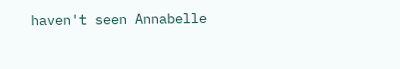haven't seen Annabelle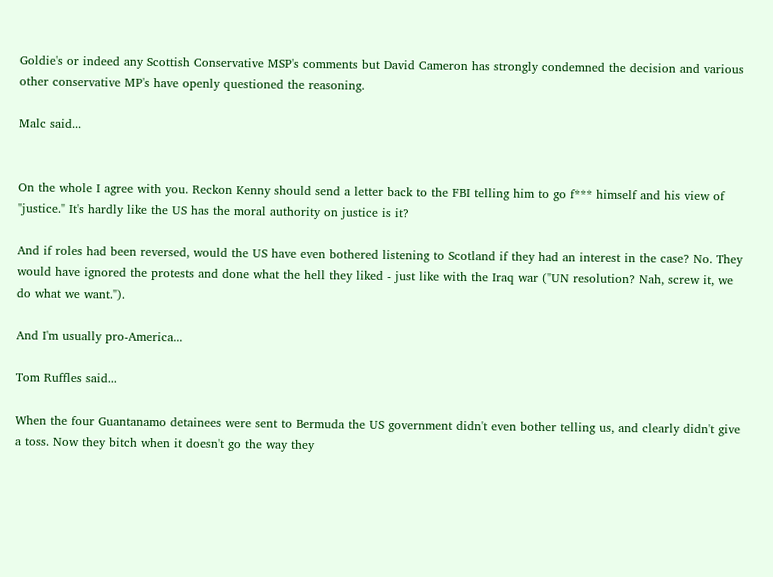Goldie's or indeed any Scottish Conservative MSP's comments but David Cameron has strongly condemned the decision and various other conservative MP's have openly questioned the reasoning.

Malc said...


On the whole I agree with you. Reckon Kenny should send a letter back to the FBI telling him to go f*** himself and his view of "justice." It's hardly like the US has the moral authority on justice is it?

And if roles had been reversed, would the US have even bothered listening to Scotland if they had an interest in the case? No. They would have ignored the protests and done what the hell they liked - just like with the Iraq war ("UN resolution? Nah, screw it, we do what we want.").

And I'm usually pro-America...

Tom Ruffles said...

When the four Guantanamo detainees were sent to Bermuda the US government didn't even bother telling us, and clearly didn't give a toss. Now they bitch when it doesn't go the way they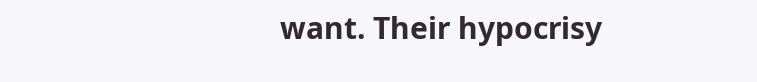want. Their hypocrisy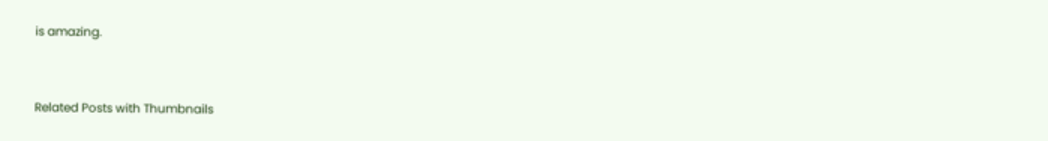is amazing.


Related Posts with Thumbnails